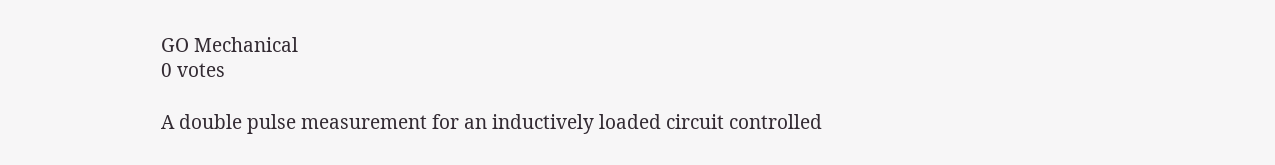GO Mechanical
0 votes

A double pulse measurement for an inductively loaded circuit controlled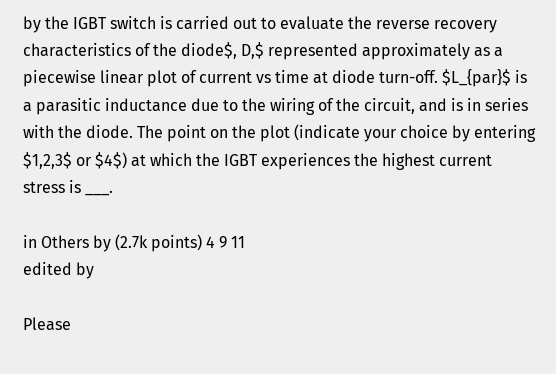by the IGBT switch is carried out to evaluate the reverse recovery characteristics of the diode$, D,$ represented approximately as a piecewise linear plot of current vs time at diode turn-off. $L_{par}$ is a parasitic inductance due to the wiring of the circuit, and is in series with the diode. The point on the plot (indicate your choice by entering $1,2,3$ or $4$) at which the IGBT experiences the highest current stress is ___.

in Others by (2.7k points) 4 9 11
edited by

Please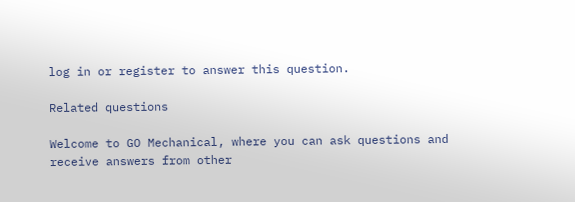log in or register to answer this question.

Related questions

Welcome to GO Mechanical, where you can ask questions and receive answers from other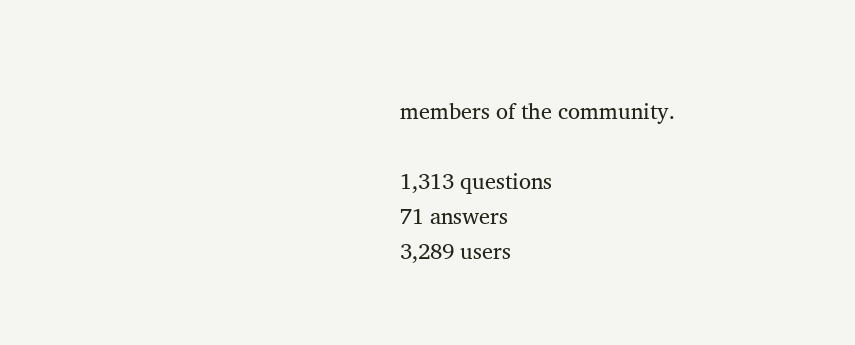members of the community.

1,313 questions
71 answers
3,289 users